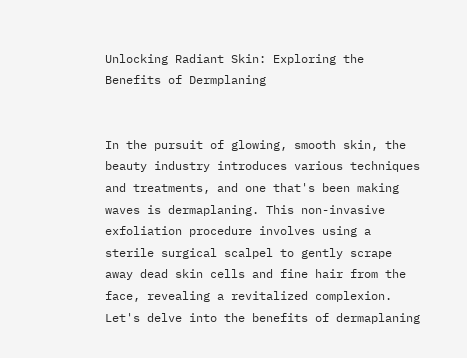Unlocking Radiant Skin: Exploring the Benefits of Dermplaning


In the pursuit of glowing, smooth skin, the beauty industry introduces various techniques and treatments, and one that's been making waves is dermaplaning. This non-invasive exfoliation procedure involves using a sterile surgical scalpel to gently scrape away dead skin cells and fine hair from the face, revealing a revitalized complexion. Let's delve into the benefits of dermaplaning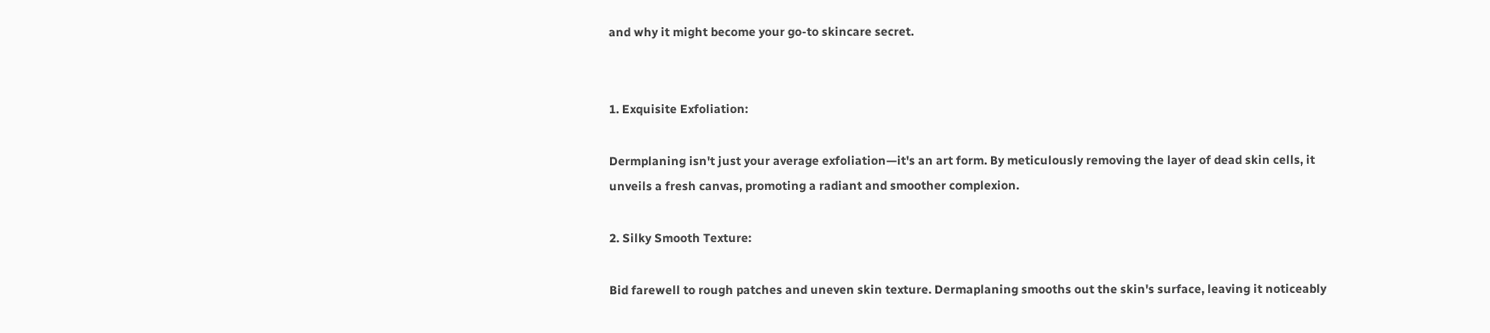and why it might become your go-to skincare secret.


1. Exquisite Exfoliation:

Dermplaning isn't just your average exfoliation—it's an art form. By meticulously removing the layer of dead skin cells, it unveils a fresh canvas, promoting a radiant and smoother complexion.

2. Silky Smooth Texture:

Bid farewell to rough patches and uneven skin texture. Dermaplaning smooths out the skin's surface, leaving it noticeably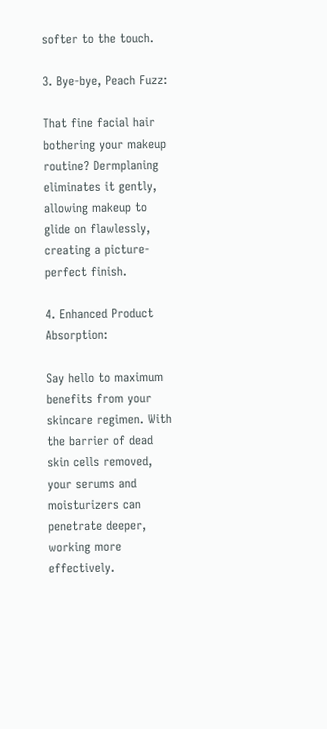softer to the touch.

3. Bye-bye, Peach Fuzz:

That fine facial hair bothering your makeup routine? Dermplaning eliminates it gently, allowing makeup to glide on flawlessly, creating a picture-perfect finish.

4. Enhanced Product Absorption:

Say hello to maximum benefits from your skincare regimen. With the barrier of dead skin cells removed, your serums and moisturizers can penetrate deeper, working more effectively.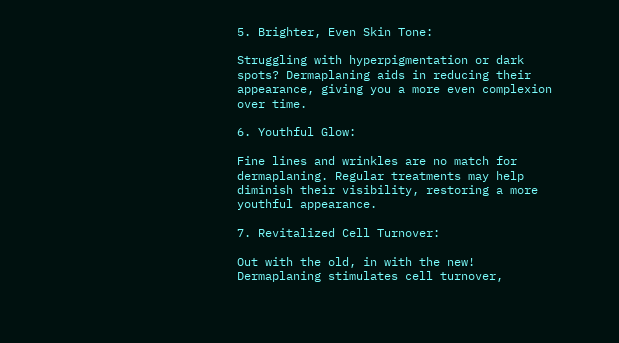5. Brighter, Even Skin Tone:

Struggling with hyperpigmentation or dark spots? Dermaplaning aids in reducing their appearance, giving you a more even complexion over time.

6. Youthful Glow:

Fine lines and wrinkles are no match for dermaplaning. Regular treatments may help diminish their visibility, restoring a more youthful appearance.

7. Revitalized Cell Turnover:

Out with the old, in with the new! Dermaplaning stimulates cell turnover,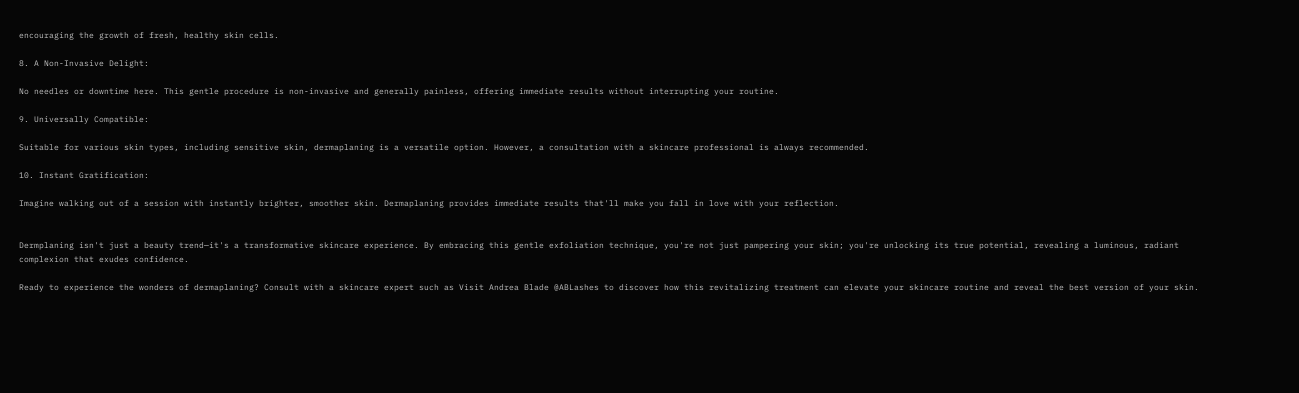encouraging the growth of fresh, healthy skin cells.

8. A Non-Invasive Delight:

No needles or downtime here. This gentle procedure is non-invasive and generally painless, offering immediate results without interrupting your routine.

9. Universally Compatible:

Suitable for various skin types, including sensitive skin, dermaplaning is a versatile option. However, a consultation with a skincare professional is always recommended.

10. Instant Gratification:

Imagine walking out of a session with instantly brighter, smoother skin. Dermaplaning provides immediate results that'll make you fall in love with your reflection.


Dermplaning isn't just a beauty trend—it's a transformative skincare experience. By embracing this gentle exfoliation technique, you're not just pampering your skin; you're unlocking its true potential, revealing a luminous, radiant complexion that exudes confidence.

Ready to experience the wonders of dermaplaning? Consult with a skincare expert such as Visit Andrea Blade @ABLashes to discover how this revitalizing treatment can elevate your skincare routine and reveal the best version of your skin.